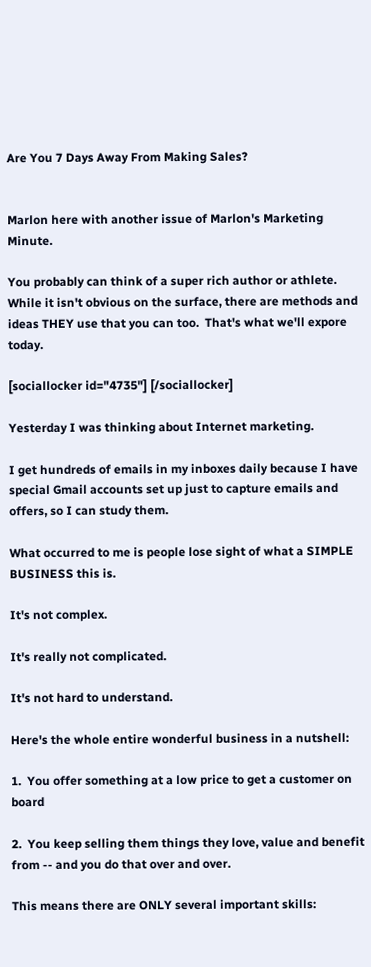Are You 7 Days Away From Making Sales?


Marlon here with another issue of Marlon's Marketing Minute.

You probably can think of a super rich author or athlete.  While it isn't obvious on the surface, there are methods and ideas THEY use that you can too.  That's what we'll expore today.

[sociallocker id="4735"] [/sociallocker]

Yesterday I was thinking about Internet marketing.

I get hundreds of emails in my inboxes daily because I have special Gmail accounts set up just to capture emails and offers, so I can study them.

What occurred to me is people lose sight of what a SIMPLE BUSINESS this is.

It's not complex.

It's really not complicated.

It's not hard to understand.

Here's the whole entire wonderful business in a nutshell:

1.  You offer something at a low price to get a customer on board

2.  You keep selling them things they love, value and benefit from -- and you do that over and over.

This means there are ONLY several important skills: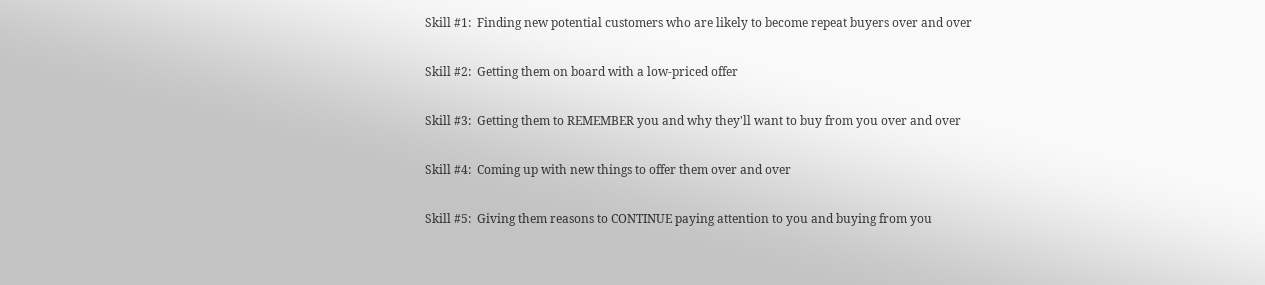Skill #1:  Finding new potential customers who are likely to become repeat buyers over and over

Skill #2:  Getting them on board with a low-priced offer

Skill #3:  Getting them to REMEMBER you and why they'll want to buy from you over and over

Skill #4:  Coming up with new things to offer them over and over

Skill #5:  Giving them reasons to CONTINUE paying attention to you and buying from you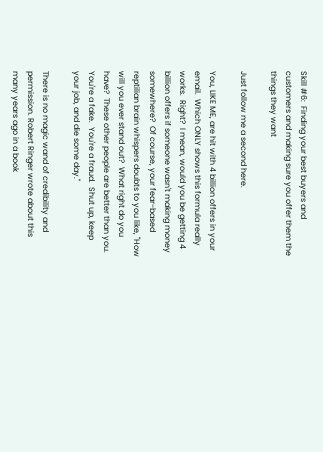Skill #6:  Finding your best buyers and customers and making sure you offer them the things they want

Just follow me a second here.

You, LIKE ME, are hit with 4 billion offers in your email.  Which ONLY shows this formula really works.  Right?  I mean, would you be getting 4 billion offers if someone wasn't making money somewhere?  Of course, your fear-based reptilian brain whispers doubts to you like, "How will you ever stand out?  What right do you have?  These other people are better than you.  You're a fake.  You're a fraud.  Shut up, keep your job, and die some day."

There is no magic wand of credibility and permission. Robert Ringer wrote about this many years ago in a book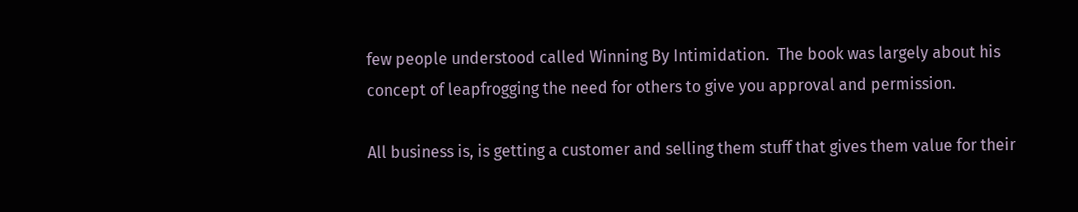few people understood called Winning By Intimidation.  The book was largely about his concept of leapfrogging the need for others to give you approval and permission.

All business is, is getting a customer and selling them stuff that gives them value for their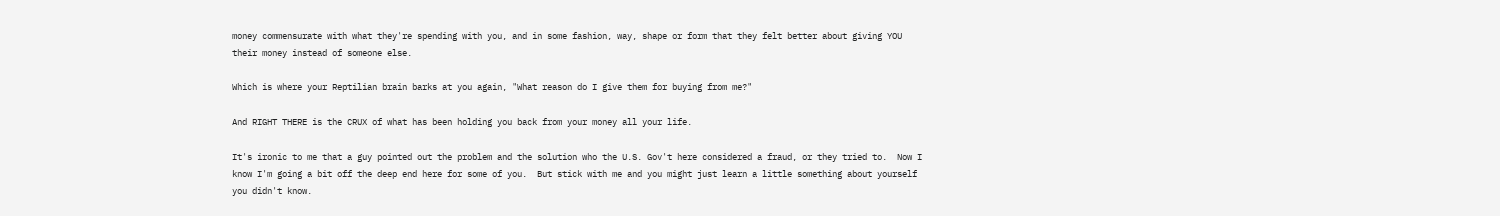money commensurate with what they're spending with you, and in some fashion, way, shape or form that they felt better about giving YOU their money instead of someone else.

Which is where your Reptilian brain barks at you again, "What reason do I give them for buying from me?"

And RIGHT THERE is the CRUX of what has been holding you back from your money all your life.

It's ironic to me that a guy pointed out the problem and the solution who the U.S. Gov't here considered a fraud, or they tried to.  Now I know I'm going a bit off the deep end here for some of you.  But stick with me and you might just learn a little something about yourself you didn't know.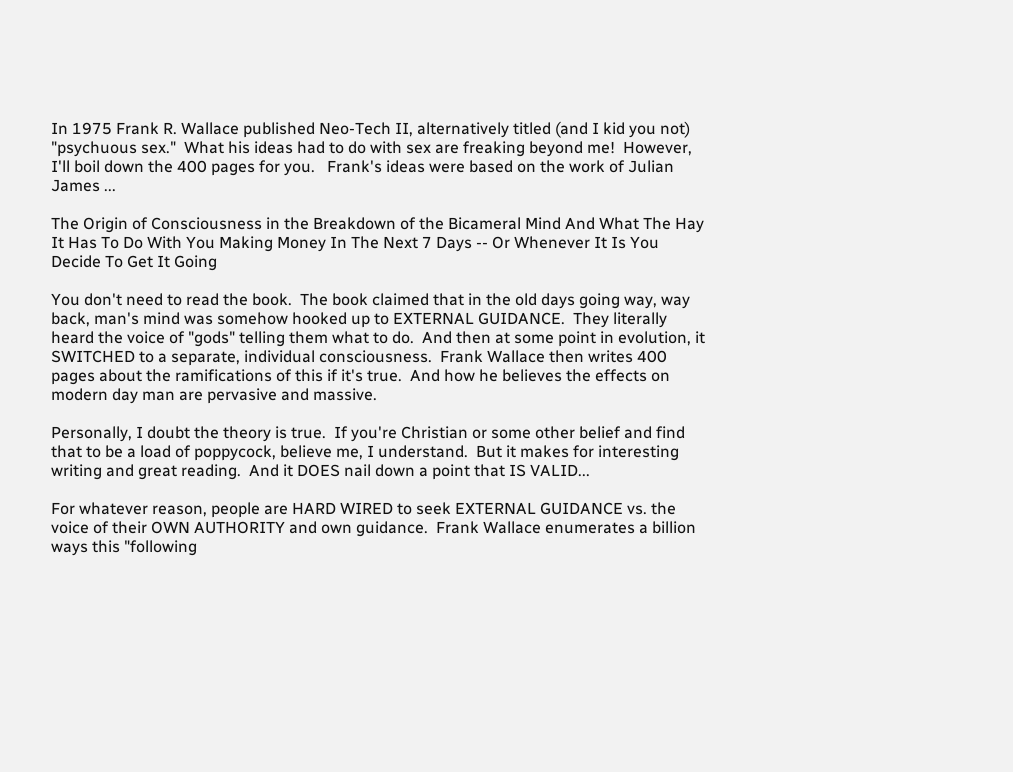In 1975 Frank R. Wallace published Neo-Tech II, alternatively titled (and I kid you not) "psychuous sex."  What his ideas had to do with sex are freaking beyond me!  However, I'll boil down the 400 pages for you.   Frank's ideas were based on the work of Julian James ...

The Origin of Consciousness in the Breakdown of the Bicameral Mind And What The Hay It Has To Do With You Making Money In The Next 7 Days -- Or Whenever It Is You Decide To Get It Going

You don't need to read the book.  The book claimed that in the old days going way, way back, man's mind was somehow hooked up to EXTERNAL GUIDANCE.  They literally heard the voice of "gods" telling them what to do.  And then at some point in evolution, it SWITCHED to a separate, individual consciousness.  Frank Wallace then writes 400 pages about the ramifications of this if it's true.  And how he believes the effects on modern day man are pervasive and massive.

Personally, I doubt the theory is true.  If you're Christian or some other belief and find that to be a load of poppycock, believe me, I understand.  But it makes for interesting writing and great reading.  And it DOES nail down a point that IS VALID...

For whatever reason, people are HARD WIRED to seek EXTERNAL GUIDANCE vs. the voice of their OWN AUTHORITY and own guidance.  Frank Wallace enumerates a billion ways this "following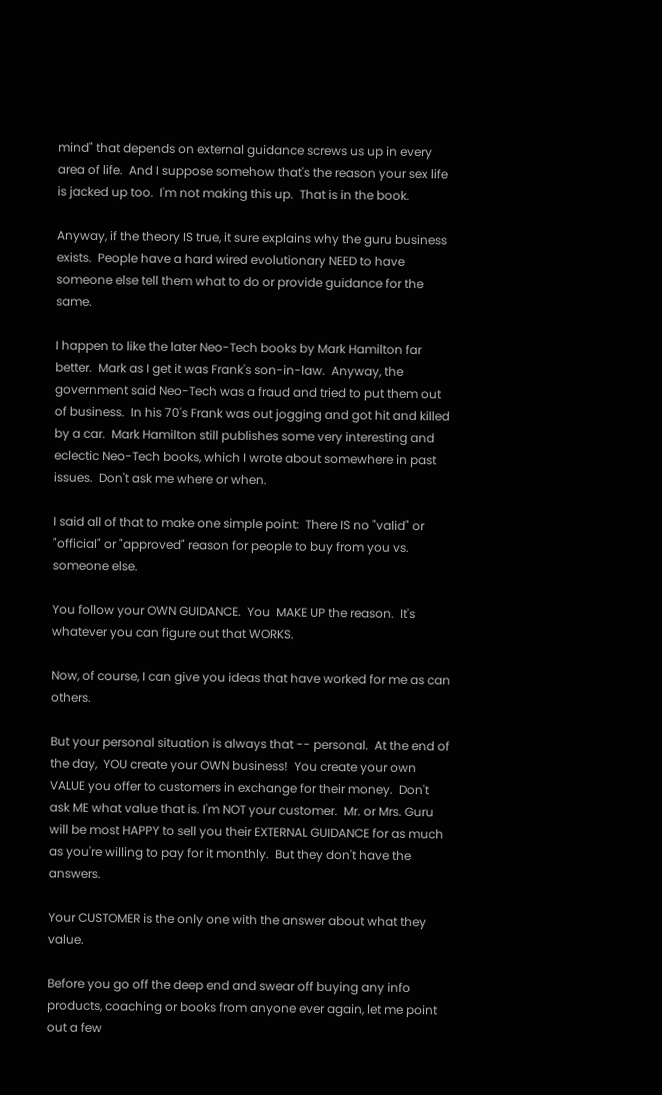mind" that depends on external guidance screws us up in every area of life.  And I suppose somehow that's the reason your sex life is jacked up too.  I'm not making this up.  That is in the book.

Anyway, if the theory IS true, it sure explains why the guru business exists.  People have a hard wired evolutionary NEED to have someone else tell them what to do or provide guidance for the same.

I happen to like the later Neo-Tech books by Mark Hamilton far better.  Mark as I get it was Frank's son-in-law.  Anyway, the government said Neo-Tech was a fraud and tried to put them out of business.  In his 70's Frank was out jogging and got hit and killed by a car.  Mark Hamilton still publishes some very interesting and eclectic Neo-Tech books, which I wrote about somewhere in past issues.  Don't ask me where or when.

I said all of that to make one simple point:  There IS no "valid" or "official" or "approved" reason for people to buy from you vs. someone else.

You follow your OWN GUIDANCE.  You  MAKE UP the reason.  It's whatever you can figure out that WORKS.

Now, of course, I can give you ideas that have worked for me as can others.

But your personal situation is always that -- personal.  At the end of the day,  YOU create your OWN business!  You create your own VALUE you offer to customers in exchange for their money.  Don't ask ME what value that is. I'm NOT your customer.  Mr. or Mrs. Guru will be most HAPPY to sell you their EXTERNAL GUIDANCE for as much as you're willing to pay for it monthly.  But they don't have the answers.

Your CUSTOMER is the only one with the answer about what they value.

Before you go off the deep end and swear off buying any info products, coaching or books from anyone ever again, let me point out a few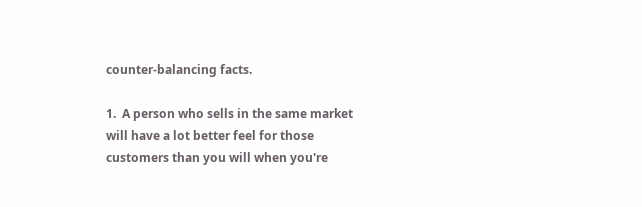counter-balancing facts.

1.  A person who sells in the same market will have a lot better feel for those customers than you will when you're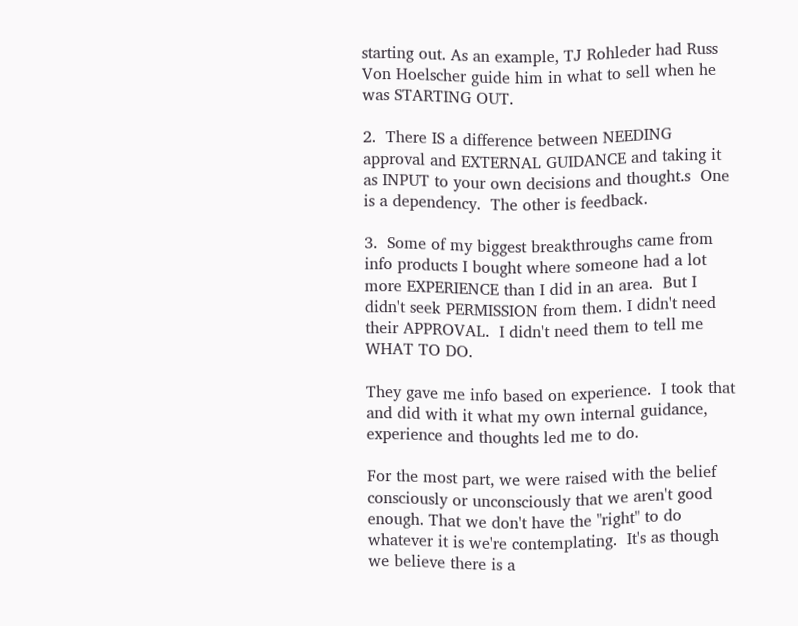starting out. As an example, TJ Rohleder had Russ Von Hoelscher guide him in what to sell when he was STARTING OUT.

2.  There IS a difference between NEEDING approval and EXTERNAL GUIDANCE and taking it as INPUT to your own decisions and thought.s  One is a dependency.  The other is feedback.

3.  Some of my biggest breakthroughs came from info products I bought where someone had a lot more EXPERIENCE than I did in an area.  But I didn't seek PERMISSION from them. I didn't need their APPROVAL.  I didn't need them to tell me WHAT TO DO.

They gave me info based on experience.  I took that and did with it what my own internal guidance, experience and thoughts led me to do.

For the most part, we were raised with the belief consciously or unconsciously that we aren't good enough. That we don't have the "right" to do whatever it is we're contemplating.  It's as though we believe there is a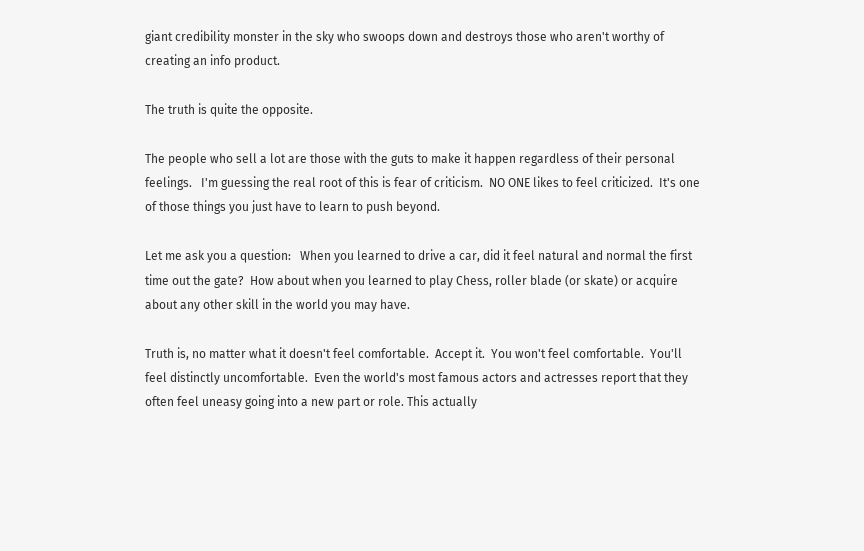giant credibility monster in the sky who swoops down and destroys those who aren't worthy of creating an info product.

The truth is quite the opposite.

The people who sell a lot are those with the guts to make it happen regardless of their personal feelings.   I'm guessing the real root of this is fear of criticism.  NO ONE likes to feel criticized.  It's one of those things you just have to learn to push beyond.

Let me ask you a question:   When you learned to drive a car, did it feel natural and normal the first time out the gate?  How about when you learned to play Chess, roller blade (or skate) or acquire about any other skill in the world you may have.

Truth is, no matter what it doesn't feel comfortable.  Accept it.  You won't feel comfortable.  You'll feel distinctly uncomfortable.  Even the world's most famous actors and actresses report that they often feel uneasy going into a new part or role. This actually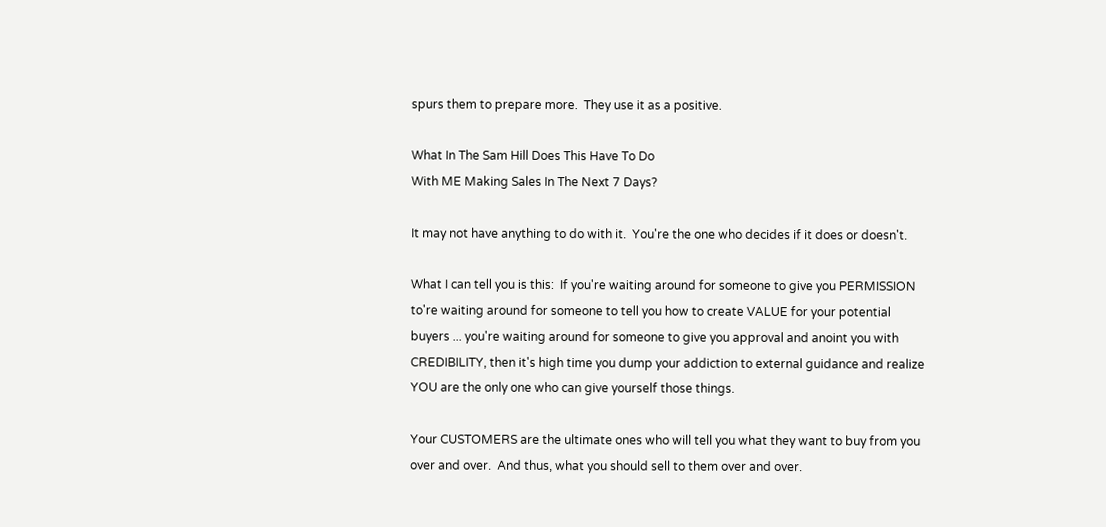spurs them to prepare more.  They use it as a positive.

What In The Sam Hill Does This Have To Do
With ME Making Sales In The Next 7 Days?

It may not have anything to do with it.  You're the one who decides if it does or doesn't.

What I can tell you is this:  If you're waiting around for someone to give you PERMISSION to're waiting around for someone to tell you how to create VALUE for your potential buyers ... you're waiting around for someone to give you approval and anoint you with CREDIBILITY, then it's high time you dump your addiction to external guidance and realize YOU are the only one who can give yourself those things.

Your CUSTOMERS are the ultimate ones who will tell you what they want to buy from you over and over.  And thus, what you should sell to them over and over.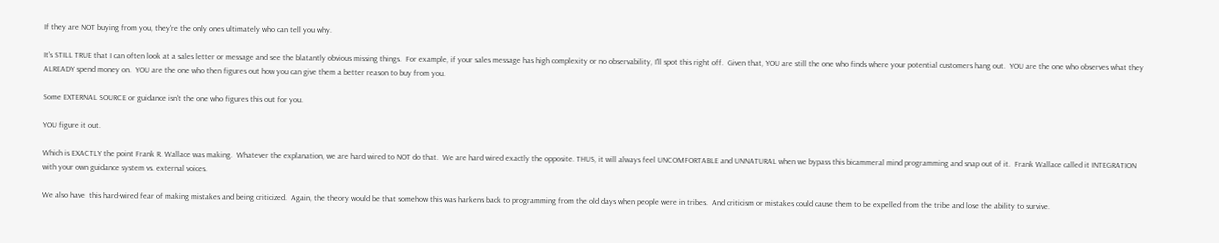If they are NOT buying from you, they're the only ones ultimately who can tell you why.

It's STILL TRUE that I can often look at a sales letter or message and see the blatantly obvious missing things.  For example, if your sales message has high complexity or no observability, I'll spot this right off.  Given that, YOU are still the one who finds where your potential customers hang out.  YOU are the one who observes what they ALREADY spend money on.  YOU are the one who then figures out how you can give them a better reason to buy from you.

Some EXTERNAL SOURCE or guidance isn't the one who figures this out for you.

YOU figure it out.

Which is EXACTLY the point Frank R. Wallace was making.  Whatever the explanation, we are hard wired to NOT do that.  We are hard wired exactly the opposite. THUS, it will always feel UNCOMFORTABLE and UNNATURAL when we bypass this bicammeral mind programming and snap out of it.  Frank Wallace called it INTEGRATION with your own guidance system vs. external voices.

We also have  this hard-wired fear of making mistakes and being criticized.  Again, the theory would be that somehow this was harkens back to programming from the old days when people were in tribes.  And criticism or mistakes could cause them to be expelled from the tribe and lose the ability to survive.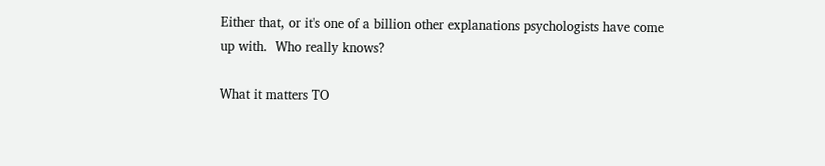Either that, or it's one of a billion other explanations psychologists have come up with.  Who really knows?

What it matters TO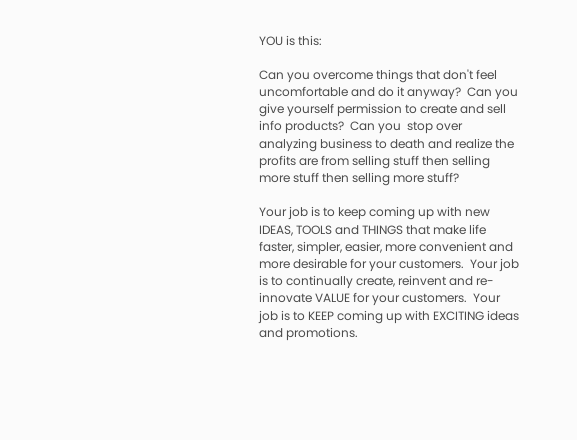YOU is this:

Can you overcome things that don't feel uncomfortable and do it anyway?  Can you give yourself permission to create and sell info products?  Can you  stop over analyzing business to death and realize the profits are from selling stuff then selling more stuff then selling more stuff?

Your job is to keep coming up with new IDEAS, TOOLS and THINGS that make life faster, simpler, easier, more convenient and more desirable for your customers.  Your job is to continually create, reinvent and re-innovate VALUE for your customers.  Your job is to KEEP coming up with EXCITING ideas and promotions.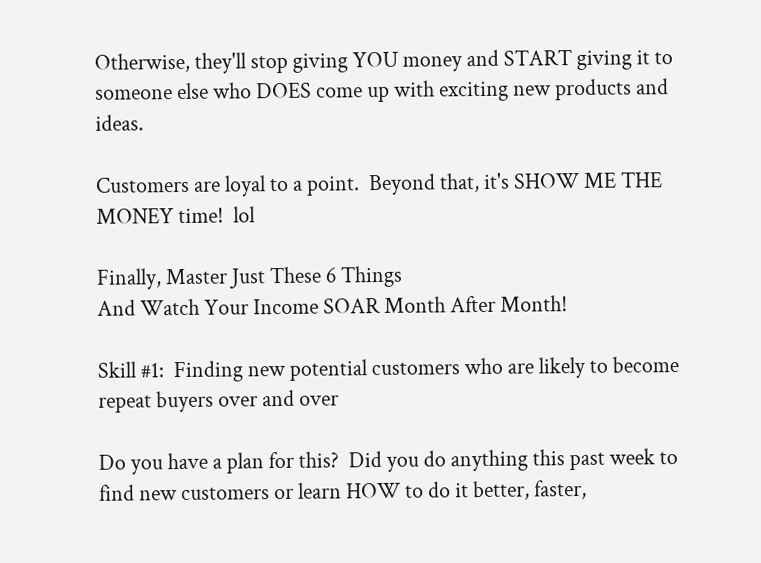Otherwise, they'll stop giving YOU money and START giving it to someone else who DOES come up with exciting new products and ideas.

Customers are loyal to a point.  Beyond that, it's SHOW ME THE MONEY time!  lol

Finally, Master Just These 6 Things
And Watch Your Income SOAR Month After Month!

Skill #1:  Finding new potential customers who are likely to become repeat buyers over and over

Do you have a plan for this?  Did you do anything this past week to find new customers or learn HOW to do it better, faster,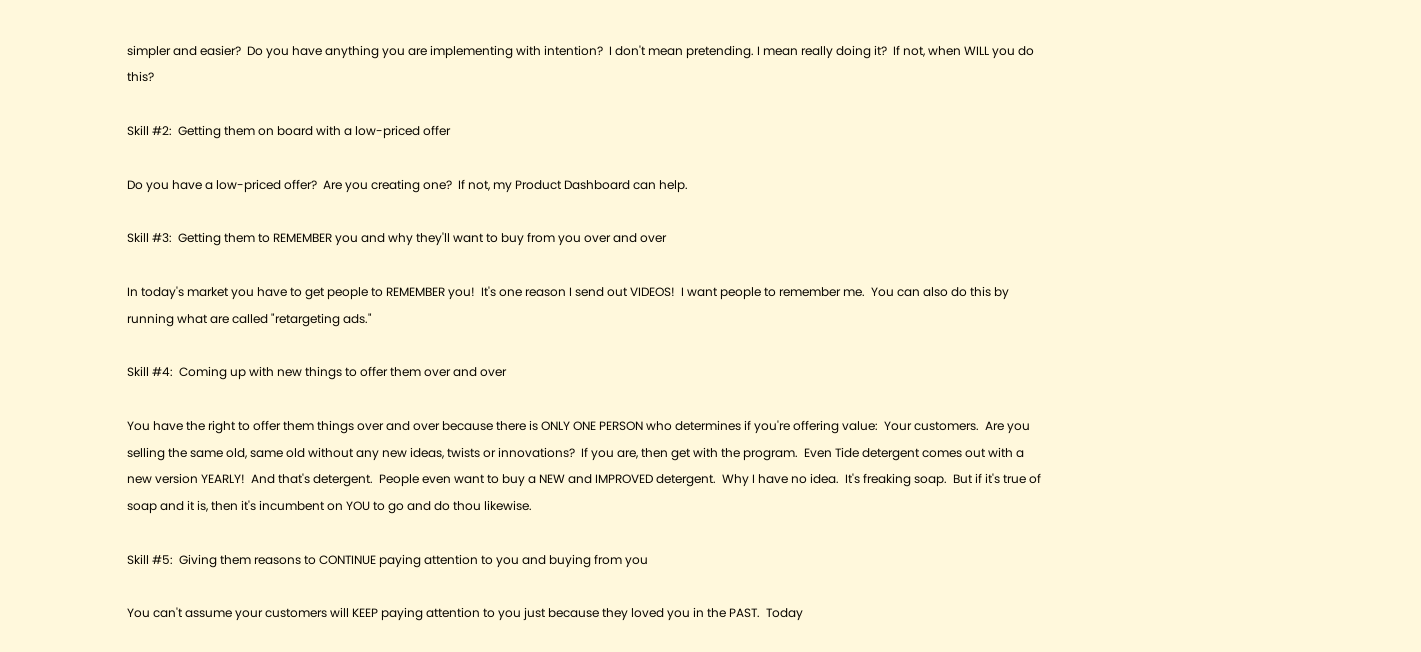simpler and easier?  Do you have anything you are implementing with intention?  I don't mean pretending. I mean really doing it?  If not, when WILL you do this?

Skill #2:  Getting them on board with a low-priced offer

Do you have a low-priced offer?  Are you creating one?  If not, my Product Dashboard can help.

Skill #3:  Getting them to REMEMBER you and why they'll want to buy from you over and over

In today's market you have to get people to REMEMBER you!  It's one reason I send out VIDEOS!  I want people to remember me.  You can also do this by running what are called "retargeting ads."

Skill #4:  Coming up with new things to offer them over and over

You have the right to offer them things over and over because there is ONLY ONE PERSON who determines if you're offering value:  Your customers.  Are you selling the same old, same old without any new ideas, twists or innovations?  If you are, then get with the program.  Even Tide detergent comes out with a new version YEARLY!  And that's detergent.  People even want to buy a NEW and IMPROVED detergent.  Why I have no idea.  It's freaking soap.  But if it's true of soap and it is, then it's incumbent on YOU to go and do thou likewise.

Skill #5:  Giving them reasons to CONTINUE paying attention to you and buying from you

You can't assume your customers will KEEP paying attention to you just because they loved you in the PAST.  Today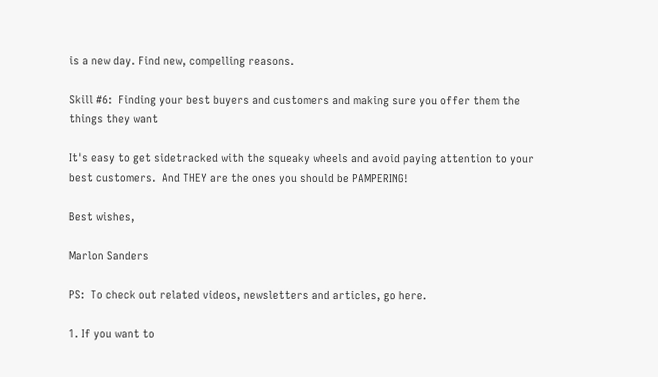is a new day. Find new, compelling reasons.

Skill #6:  Finding your best buyers and customers and making sure you offer them the things they want

It's easy to get sidetracked with the squeaky wheels and avoid paying attention to your best customers.  And THEY are the ones you should be PAMPERING!

Best wishes,

Marlon Sanders

PS:  To check out related videos, newsletters and articles, go here.

1. If you want to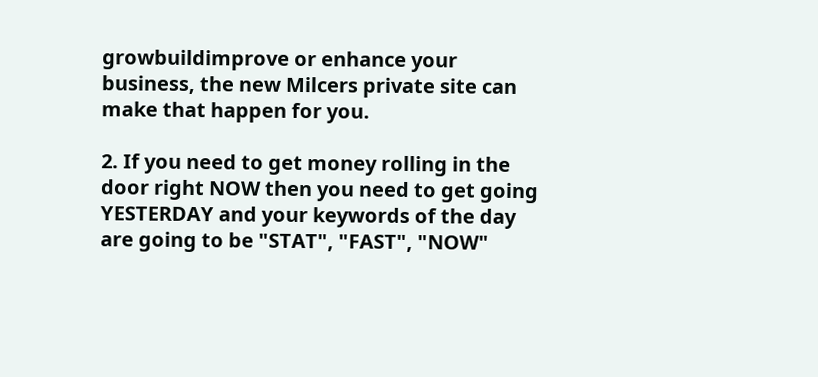growbuildimprove or enhance your business, the new Milcers private site can make that happen for you.

2. If you need to get money rolling in the door right NOW then you need to get going YESTERDAY and your keywords of the day are going to be "STAT", "FAST", "NOW"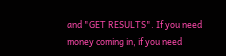and "GET RESULTS". If you need money coming in, if you need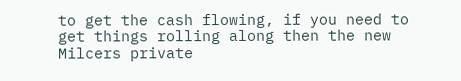to get the cash flowing, if you need to get things rolling along then the new Milcers private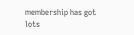membership has got lots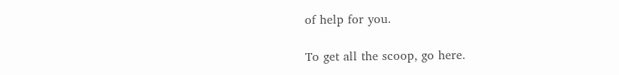of help for you.

To get all the scoop, go here.